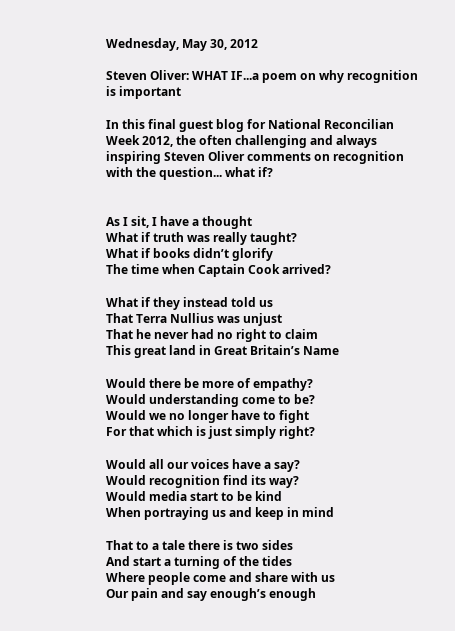Wednesday, May 30, 2012

Steven Oliver: WHAT IF...a poem on why recognition is important

In this final guest blog for National Reconcilian Week 2012, the often challenging and always inspiring Steven Oliver comments on recognition with the question... what if?


As I sit, I have a thought
What if truth was really taught?
What if books didn’t glorify
The time when Captain Cook arrived?

What if they instead told us
That Terra Nullius was unjust
That he never had no right to claim
This great land in Great Britain’s Name

Would there be more of empathy?
Would understanding come to be?
Would we no longer have to fight
For that which is just simply right?

Would all our voices have a say?
Would recognition find its way?
Would media start to be kind
When portraying us and keep in mind

That to a tale there is two sides
And start a turning of the tides
Where people come and share with us
Our pain and say enough’s enough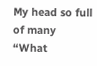My head so full of many “What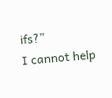ifs?”
I cannot help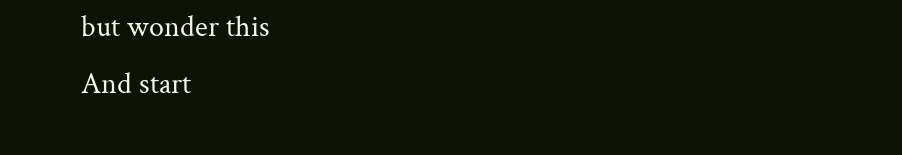but wonder this
And start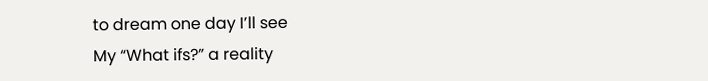to dream one day I’ll see
My “What ifs?” a reality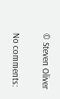© Steven Oliver

No comments: